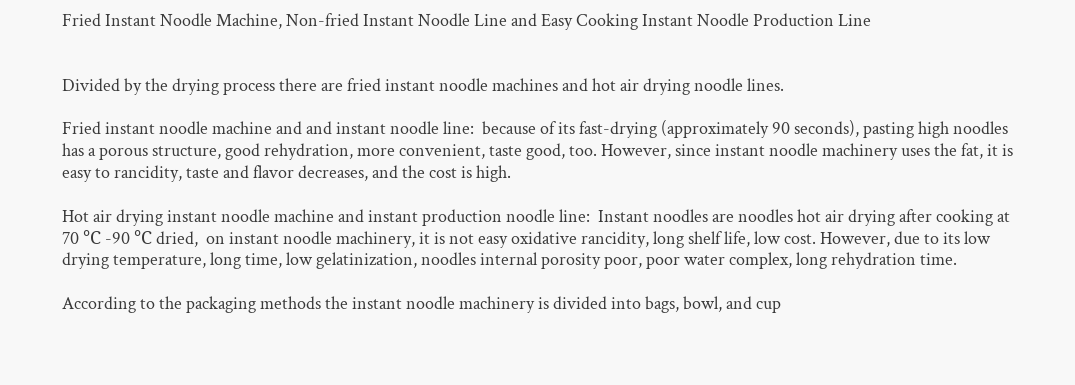Fried Instant Noodle Machine, Non-fried Instant Noodle Line and Easy Cooking Instant Noodle Production Line


Divided by the drying process there are fried instant noodle machines and hot air drying noodle lines.

Fried instant noodle machine and and instant noodle line:  because of its fast-drying (approximately 90 seconds), pasting high noodles has a porous structure, good rehydration, more convenient, taste good, too. However, since instant noodle machinery uses the fat, it is easy to rancidity, taste and flavor decreases, and the cost is high.

Hot air drying instant noodle machine and instant production noodle line:  Instant noodles are noodles hot air drying after cooking at 70 ℃ -90 ℃ dried,  on instant noodle machinery, it is not easy oxidative rancidity, long shelf life, low cost. However, due to its low drying temperature, long time, low gelatinization, noodles internal porosity poor, poor water complex, long rehydration time.

According to the packaging methods the instant noodle machinery is divided into bags, bowl, and cup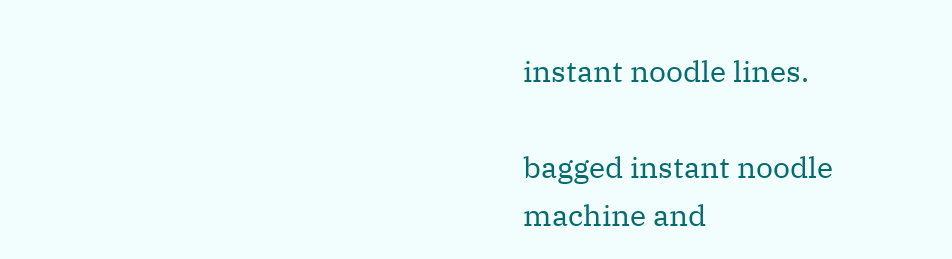instant noodle lines.

bagged instant noodle machine and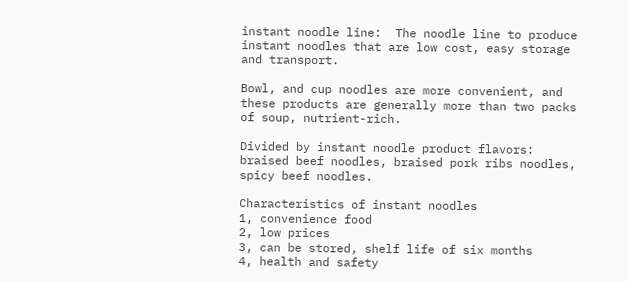instant noodle line:  The noodle line to produce instant noodles that are low cost, easy storage and transport.

Bowl, and cup noodles are more convenient, and these products are generally more than two packs of soup, nutrient-rich.

Divided by instant noodle product flavors:  braised beef noodles, braised pork ribs noodles, spicy beef noodles.

Characteristics of instant noodles
1, convenience food
2, low prices
3, can be stored, shelf life of six months
4, health and safety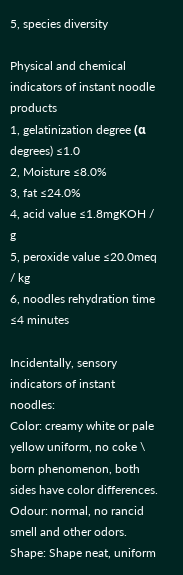5, species diversity

Physical and chemical indicators of instant noodle products
1, gelatinization degree (α degrees) ≤1.0
2, Moisture ≤8.0%
3, fat ≤24.0%
4, acid value ≤1.8mgKOH / g
5, peroxide value ≤20.0meq / kg
6, noodles rehydration time ≤4 minutes

Incidentally, sensory indicators of instant noodles:
Color: creamy white or pale yellow uniform, no coke \ born phenomenon, both sides have color differences.
Odour: normal, no rancid smell and other odors.
Shape: Shape neat, uniform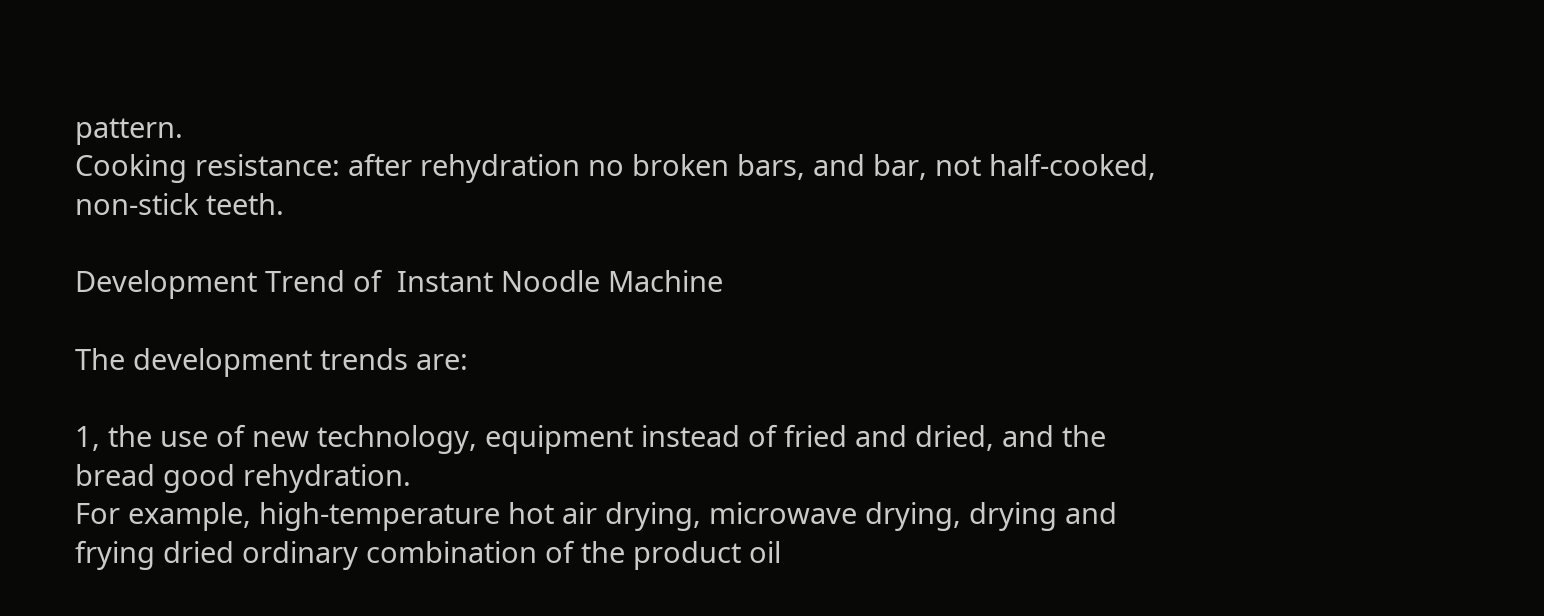pattern.
Cooking resistance: after rehydration no broken bars, and bar, not half-cooked, non-stick teeth.

Development Trend of  Instant Noodle Machine

The development trends are:

1, the use of new technology, equipment instead of fried and dried, and the bread good rehydration.
For example, high-temperature hot air drying, microwave drying, drying and frying dried ordinary combination of the product oil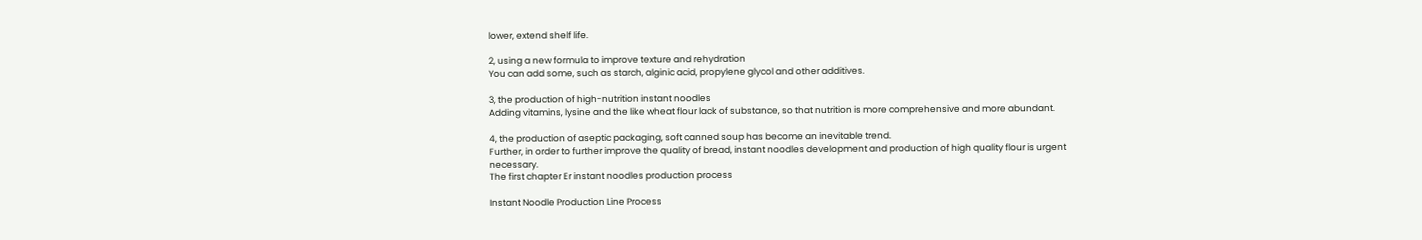lower, extend shelf life.

2, using a new formula to improve texture and rehydration
You can add some, such as starch, alginic acid, propylene glycol and other additives.

3, the production of high-nutrition instant noodles
Adding vitamins, lysine and the like wheat flour lack of substance, so that nutrition is more comprehensive and more abundant.

4, the production of aseptic packaging, soft canned soup has become an inevitable trend.
Further, in order to further improve the quality of bread, instant noodles development and production of high quality flour is urgent necessary.
The first chapter Er instant noodles production process

Instant Noodle Production Line Process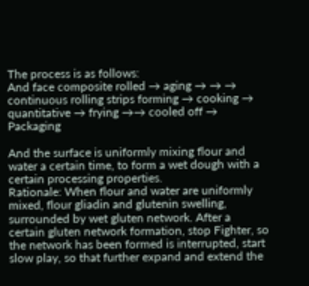The process is as follows:
And face composite rolled → aging → → → continuous rolling strips forming → cooking → quantitative → frying →→ cooled off → Packaging

And the surface is uniformly mixing flour and water a certain time, to form a wet dough with a certain processing properties.
Rationale: When flour and water are uniformly mixed, flour gliadin and glutenin swelling, surrounded by wet gluten network. After a certain gluten network formation, stop Fighter, so the network has been formed is interrupted, start slow play, so that further expand and extend the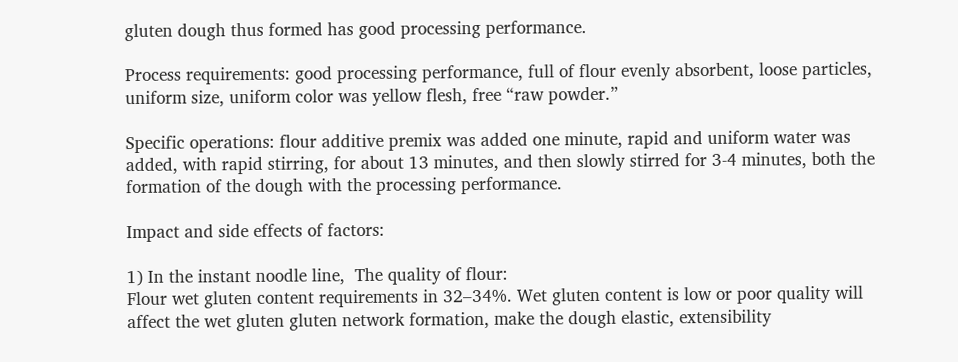gluten dough thus formed has good processing performance.

Process requirements: good processing performance, full of flour evenly absorbent, loose particles, uniform size, uniform color was yellow flesh, free “raw powder.”

Specific operations: flour additive premix was added one minute, rapid and uniform water was added, with rapid stirring, for about 13 minutes, and then slowly stirred for 3-4 minutes, both the formation of the dough with the processing performance.

Impact and side effects of factors:

1) In the instant noodle line,  The quality of flour:
Flour wet gluten content requirements in 32–34%. Wet gluten content is low or poor quality will affect the wet gluten gluten network formation, make the dough elastic, extensibility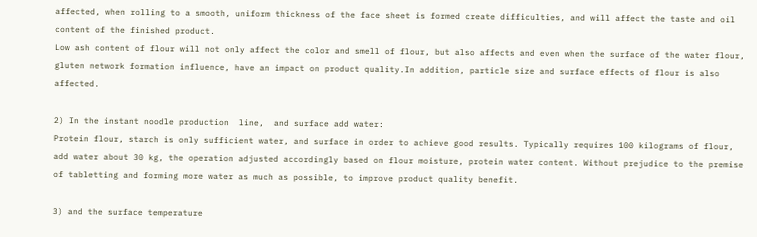affected, when rolling to a smooth, uniform thickness of the face sheet is formed create difficulties, and will affect the taste and oil content of the finished product.
Low ash content of flour will not only affect the color and smell of flour, but also affects and even when the surface of the water flour, gluten network formation influence, have an impact on product quality.In addition, particle size and surface effects of flour is also affected.

2) In the instant noodle production  line,  and surface add water:
Protein flour, starch is only sufficient water, and surface in order to achieve good results. Typically requires 100 kilograms of flour, add water about 30 kg, the operation adjusted accordingly based on flour moisture, protein water content. Without prejudice to the premise of tabletting and forming more water as much as possible, to improve product quality benefit.

3) and the surface temperature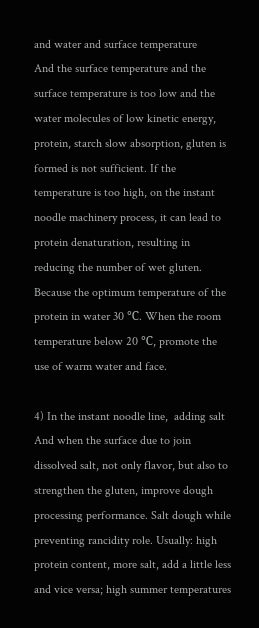and water and surface temperature
And the surface temperature and the surface temperature is too low and the water molecules of low kinetic energy, protein, starch slow absorption, gluten is formed is not sufficient. If the temperature is too high, on the instant noodle machinery process, it can lead to protein denaturation, resulting in reducing the number of wet gluten. Because the optimum temperature of the protein in water 30 ℃. When the room temperature below 20 ℃, promote the use of warm water and face.

4) In the instant noodle line,  adding salt
And when the surface due to join dissolved salt, not only flavor, but also to strengthen the gluten, improve dough processing performance. Salt dough while preventing rancidity role. Usually: high protein content, more salt, add a little less and vice versa; high summer temperatures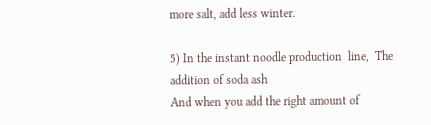more salt, add less winter.

5) In the instant noodle production  line,  The addition of soda ash
And when you add the right amount of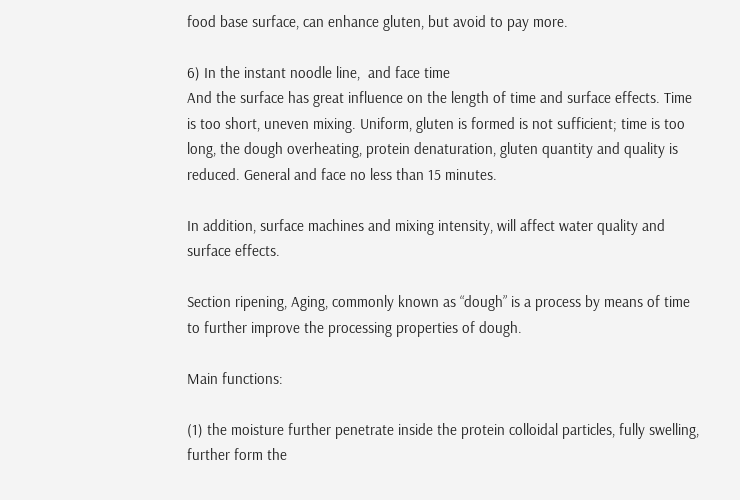food base surface, can enhance gluten, but avoid to pay more.

6) In the instant noodle line,  and face time
And the surface has great influence on the length of time and surface effects. Time is too short, uneven mixing. Uniform, gluten is formed is not sufficient; time is too long, the dough overheating, protein denaturation, gluten quantity and quality is reduced. General and face no less than 15 minutes.

In addition, surface machines and mixing intensity, will affect water quality and surface effects.

Section ripening, Aging, commonly known as “dough” is a process by means of time to further improve the processing properties of dough.

Main functions:

(1) the moisture further penetrate inside the protein colloidal particles, fully swelling, further form the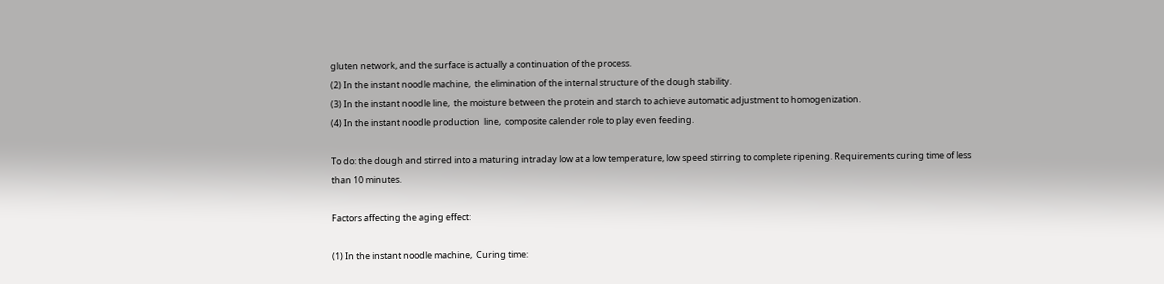gluten network, and the surface is actually a continuation of the process.
(2) In the instant noodle machine,  the elimination of the internal structure of the dough stability.
(3) In the instant noodle line,  the moisture between the protein and starch to achieve automatic adjustment to homogenization.
(4) In the instant noodle production  line,  composite calender role to play even feeding.

To do: the dough and stirred into a maturing intraday low at a low temperature, low speed stirring to complete ripening. Requirements curing time of less than 10 minutes.

Factors affecting the aging effect:

(1) In the instant noodle machine,  Curing time: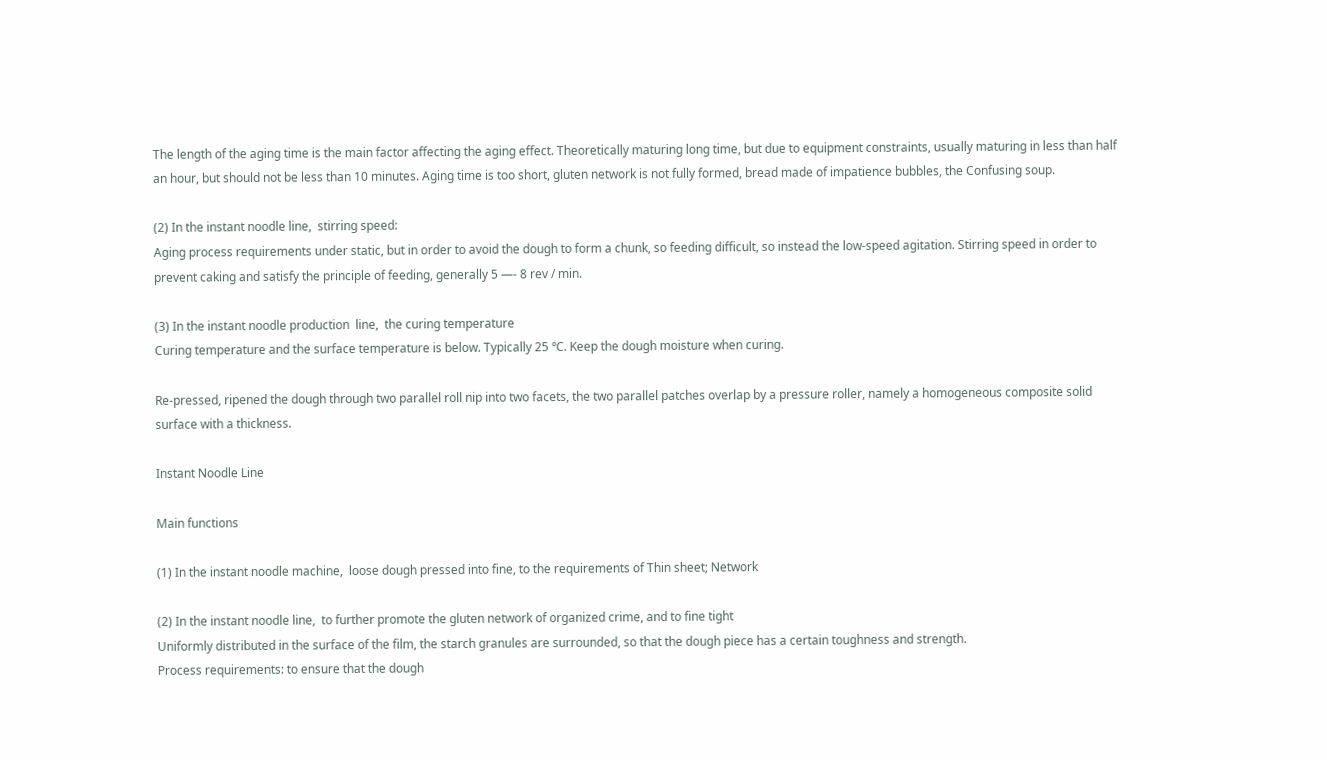The length of the aging time is the main factor affecting the aging effect. Theoretically maturing long time, but due to equipment constraints, usually maturing in less than half an hour, but should not be less than 10 minutes. Aging time is too short, gluten network is not fully formed, bread made of impatience bubbles, the Confusing soup.

(2) In the instant noodle line,  stirring speed:
Aging process requirements under static, but in order to avoid the dough to form a chunk, so feeding difficult, so instead the low-speed agitation. Stirring speed in order to prevent caking and satisfy the principle of feeding, generally 5 —- 8 rev / min.

(3) In the instant noodle production  line,  the curing temperature
Curing temperature and the surface temperature is below. Typically 25 ℃. Keep the dough moisture when curing.

Re-pressed, ripened the dough through two parallel roll nip into two facets, the two parallel patches overlap by a pressure roller, namely a homogeneous composite solid surface with a thickness.

Instant Noodle Line

Main functions

(1) In the instant noodle machine,  loose dough pressed into fine, to the requirements of Thin sheet; Network

(2) In the instant noodle line,  to further promote the gluten network of organized crime, and to fine tight
Uniformly distributed in the surface of the film, the starch granules are surrounded, so that the dough piece has a certain toughness and strength.
Process requirements: to ensure that the dough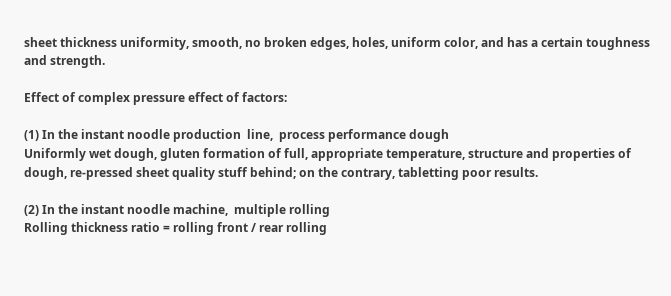sheet thickness uniformity, smooth, no broken edges, holes, uniform color, and has a certain toughness and strength.

Effect of complex pressure effect of factors:

(1) In the instant noodle production  line,  process performance dough
Uniformly wet dough, gluten formation of full, appropriate temperature, structure and properties of dough, re-pressed sheet quality stuff behind; on the contrary, tabletting poor results.

(2) In the instant noodle machine,  multiple rolling
Rolling thickness ratio = rolling front / rear rolling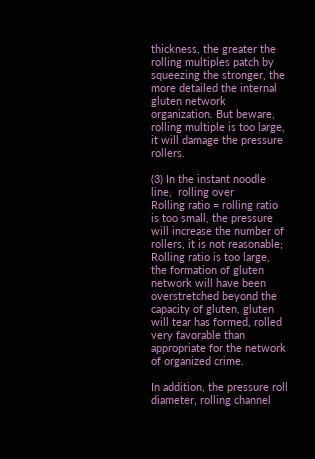thickness, the greater the rolling multiples patch by squeezing the stronger, the more detailed the internal gluten network organization. But beware, rolling multiple is too large, it will damage the pressure rollers.

(3) In the instant noodle line,  rolling over
Rolling ratio = rolling ratio is too small, the pressure will increase the number of rollers, it is not reasonable;
Rolling ratio is too large, the formation of gluten network will have been overstretched beyond the capacity of gluten, gluten will tear has formed, rolled very favorable than appropriate for the network of organized crime.

In addition, the pressure roll diameter, rolling channel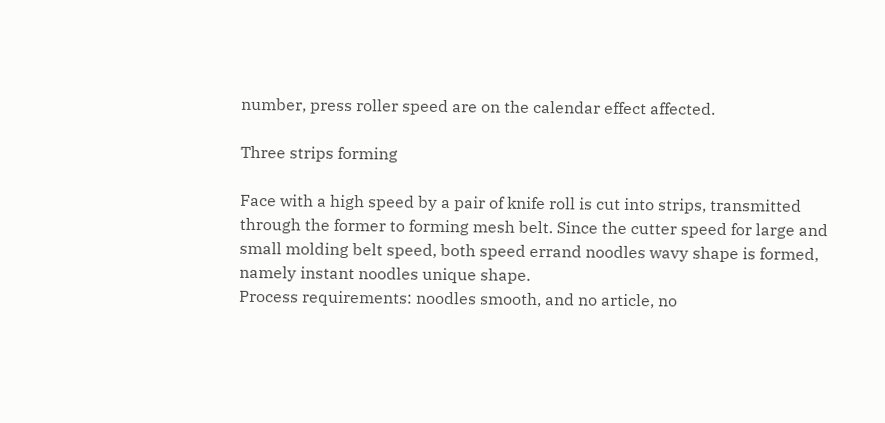number, press roller speed are on the calendar effect affected.

Three strips forming

Face with a high speed by a pair of knife roll is cut into strips, transmitted through the former to forming mesh belt. Since the cutter speed for large and small molding belt speed, both speed errand noodles wavy shape is formed, namely instant noodles unique shape.
Process requirements: noodles smooth, and no article, no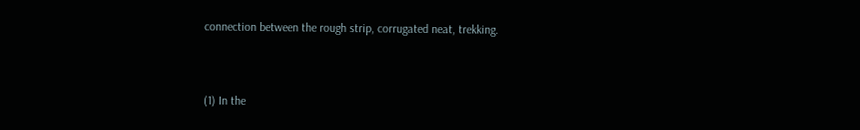connection between the rough strip, corrugated neat, trekking.


(1) In the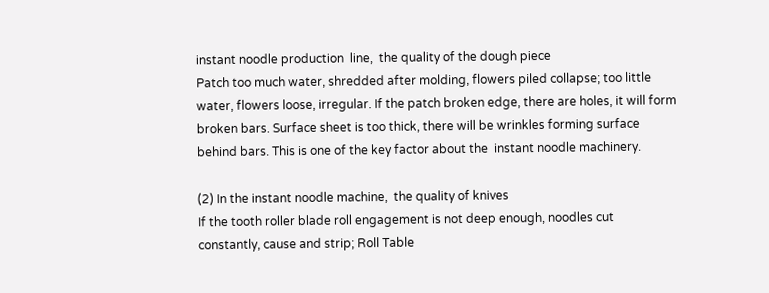instant noodle production  line,  the quality of the dough piece
Patch too much water, shredded after molding, flowers piled collapse; too little water, flowers loose, irregular. If the patch broken edge, there are holes, it will form broken bars. Surface sheet is too thick, there will be wrinkles forming surface behind bars. This is one of the key factor about the  instant noodle machinery.

(2) In the instant noodle machine,  the quality of knives
If the tooth roller blade roll engagement is not deep enough, noodles cut constantly, cause and strip; Roll Table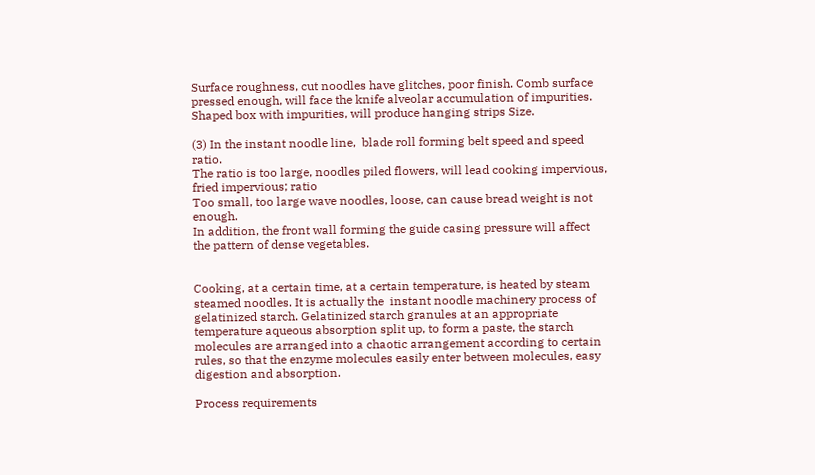Surface roughness, cut noodles have glitches, poor finish. Comb surface pressed enough, will face the knife alveolar accumulation of impurities. Shaped box with impurities, will produce hanging strips Size.

(3) In the instant noodle line,  blade roll forming belt speed and speed ratio.
The ratio is too large, noodles piled flowers, will lead cooking impervious, fried impervious; ratio
Too small, too large wave noodles, loose, can cause bread weight is not enough.
In addition, the front wall forming the guide casing pressure will affect the pattern of dense vegetables.


Cooking, at a certain time, at a certain temperature, is heated by steam steamed noodles. It is actually the  instant noodle machinery process of gelatinized starch. Gelatinized starch granules at an appropriate temperature aqueous absorption split up, to form a paste, the starch molecules are arranged into a chaotic arrangement according to certain rules, so that the enzyme molecules easily enter between molecules, easy digestion and absorption.

Process requirements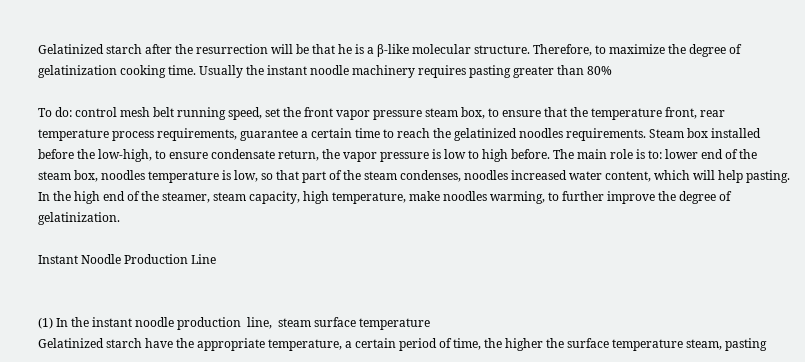Gelatinized starch after the resurrection will be that he is a β-like molecular structure. Therefore, to maximize the degree of gelatinization cooking time. Usually the instant noodle machinery requires pasting greater than 80%

To do: control mesh belt running speed, set the front vapor pressure steam box, to ensure that the temperature front, rear temperature process requirements, guarantee a certain time to reach the gelatinized noodles requirements. Steam box installed before the low-high, to ensure condensate return, the vapor pressure is low to high before. The main role is to: lower end of the steam box, noodles temperature is low, so that part of the steam condenses, noodles increased water content, which will help pasting. In the high end of the steamer, steam capacity, high temperature, make noodles warming, to further improve the degree of gelatinization.

Instant Noodle Production Line


(1) In the instant noodle production  line,  steam surface temperature
Gelatinized starch have the appropriate temperature, a certain period of time, the higher the surface temperature steam, pasting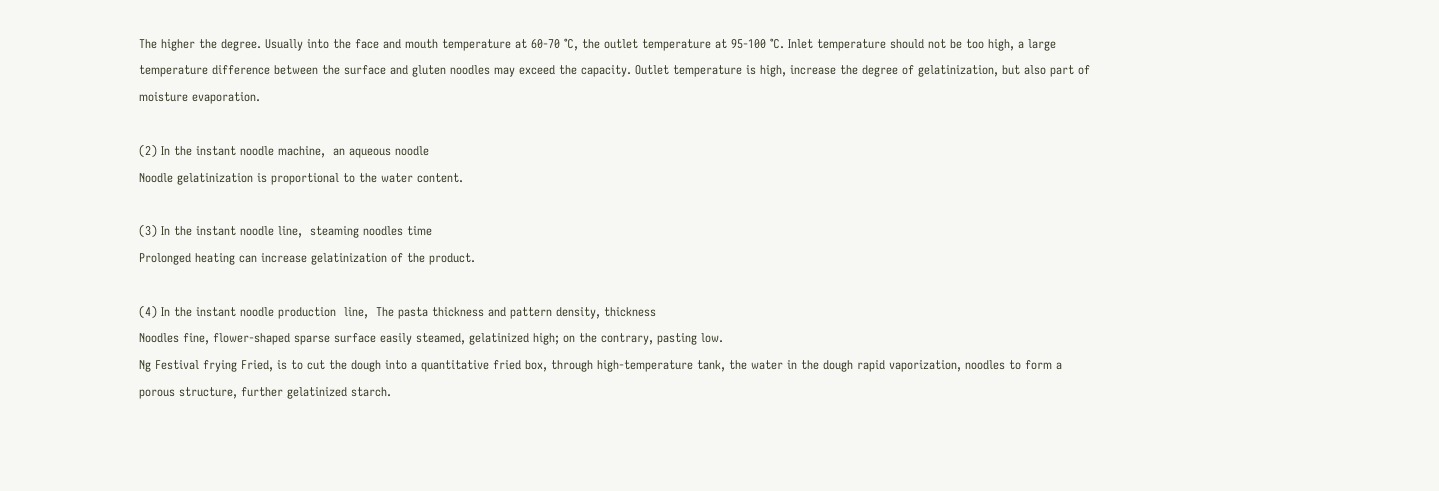The higher the degree. Usually into the face and mouth temperature at 60-70 ℃, the outlet temperature at 95-100 ℃. Inlet temperature should not be too high, a large temperature difference between the surface and gluten noodles may exceed the capacity. Outlet temperature is high, increase the degree of gelatinization, but also part of moisture evaporation.

(2) In the instant noodle machine,  an aqueous noodle
Noodle gelatinization is proportional to the water content.

(3) In the instant noodle line,  steaming noodles time
Prolonged heating can increase gelatinization of the product.

(4) In the instant noodle production  line,  The pasta thickness and pattern density, thickness
Noodles fine, flower-shaped sparse surface easily steamed, gelatinized high; on the contrary, pasting low.
Ng Festival frying Fried, is to cut the dough into a quantitative fried box, through high-temperature tank, the water in the dough rapid vaporization, noodles to form a porous structure, further gelatinized starch.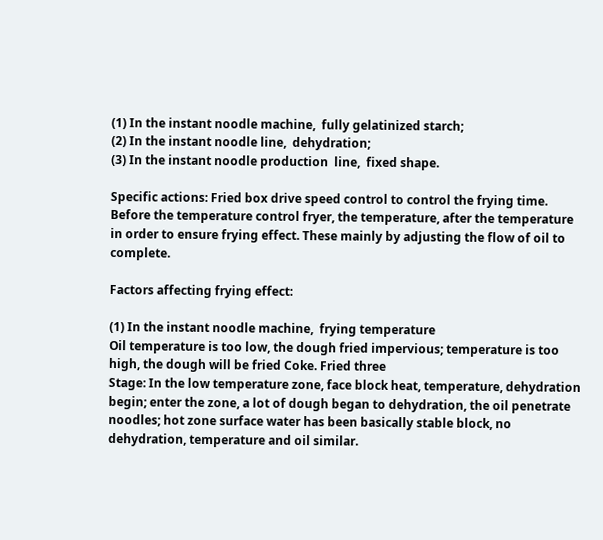(1) In the instant noodle machine,  fully gelatinized starch;
(2) In the instant noodle line,  dehydration;
(3) In the instant noodle production  line,  fixed shape.

Specific actions: Fried box drive speed control to control the frying time. Before the temperature control fryer, the temperature, after the temperature in order to ensure frying effect. These mainly by adjusting the flow of oil to complete.

Factors affecting frying effect:

(1) In the instant noodle machine,  frying temperature
Oil temperature is too low, the dough fried impervious; temperature is too high, the dough will be fried Coke. Fried three
Stage: In the low temperature zone, face block heat, temperature, dehydration begin; enter the zone, a lot of dough began to dehydration, the oil penetrate noodles; hot zone surface water has been basically stable block, no dehydration, temperature and oil similar.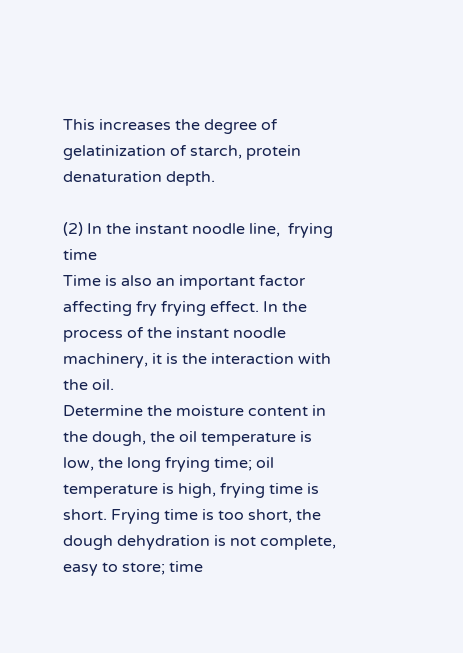This increases the degree of gelatinization of starch, protein denaturation depth.

(2) In the instant noodle line,  frying time
Time is also an important factor affecting fry frying effect. In the process of the instant noodle machinery, it is the interaction with the oil.
Determine the moisture content in the dough, the oil temperature is low, the long frying time; oil temperature is high, frying time is short. Frying time is too short, the dough dehydration is not complete, easy to store; time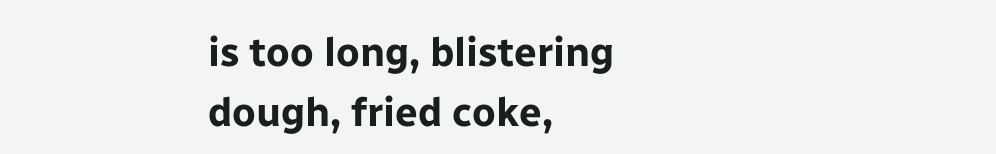is too long, blistering dough, fried coke,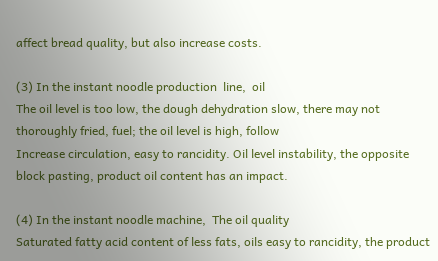affect bread quality, but also increase costs.

(3) In the instant noodle production  line,  oil
The oil level is too low, the dough dehydration slow, there may not thoroughly fried, fuel; the oil level is high, follow
Increase circulation, easy to rancidity. Oil level instability, the opposite block pasting, product oil content has an impact.

(4) In the instant noodle machine,  The oil quality
Saturated fatty acid content of less fats, oils easy to rancidity, the product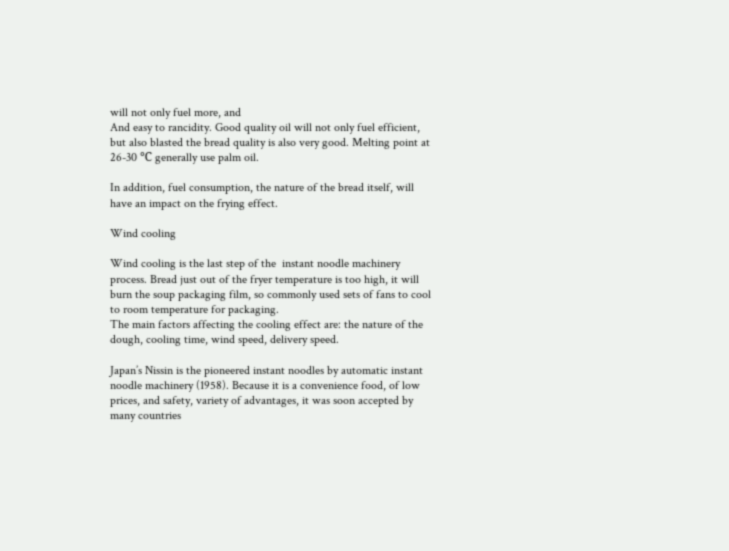will not only fuel more, and
And easy to rancidity. Good quality oil will not only fuel efficient, but also blasted the bread quality is also very good. Melting point at 26-30 ℃ generally use palm oil.

In addition, fuel consumption, the nature of the bread itself, will have an impact on the frying effect.

Wind cooling

Wind cooling is the last step of the  instant noodle machinery process. Bread just out of the fryer temperature is too high, it will burn the soup packaging film, so commonly used sets of fans to cool to room temperature for packaging.
The main factors affecting the cooling effect are: the nature of the dough, cooling time, wind speed, delivery speed.

Japan’s Nissin is the pioneered instant noodles by automatic instant noodle machinery (1958). Because it is a convenience food, of low prices, and safety, variety of advantages, it was soon accepted by many countries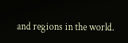and regions in the world.